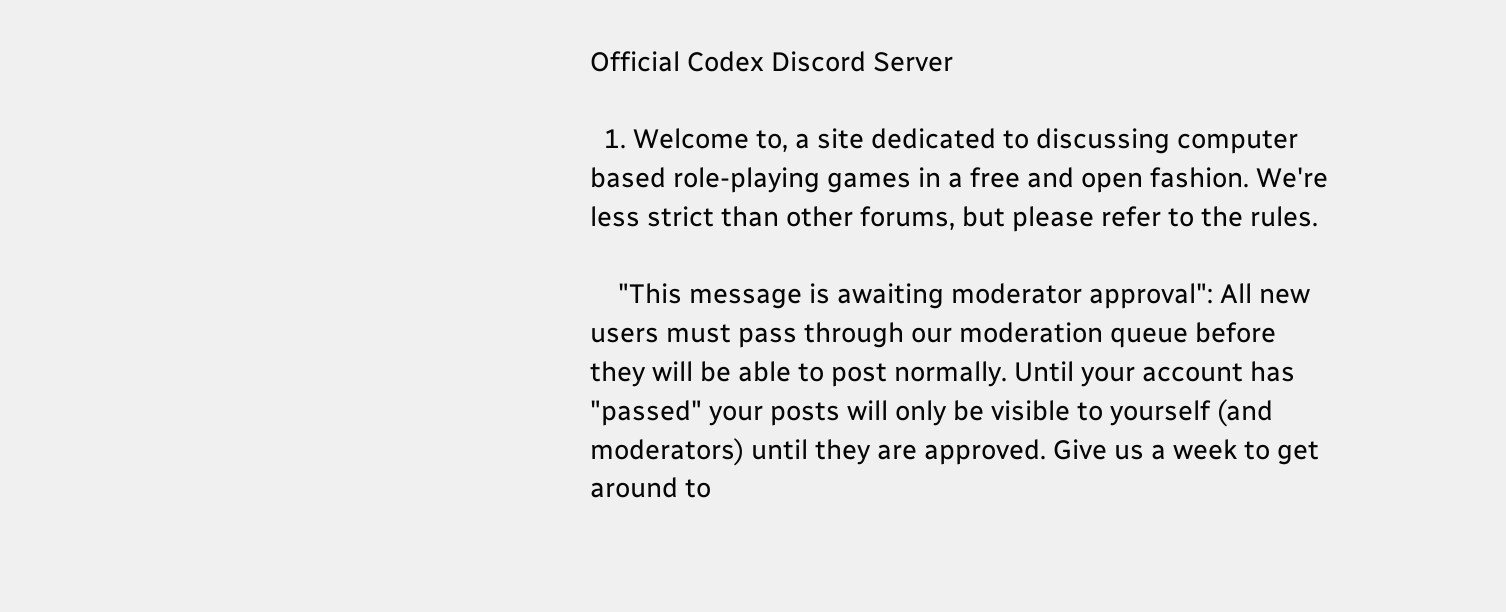Official Codex Discord Server

  1. Welcome to, a site dedicated to discussing computer based role-playing games in a free and open fashion. We're less strict than other forums, but please refer to the rules.

    "This message is awaiting moderator approval": All new users must pass through our moderation queue before they will be able to post normally. Until your account has "passed" your posts will only be visible to yourself (and moderators) until they are approved. Give us a week to get around to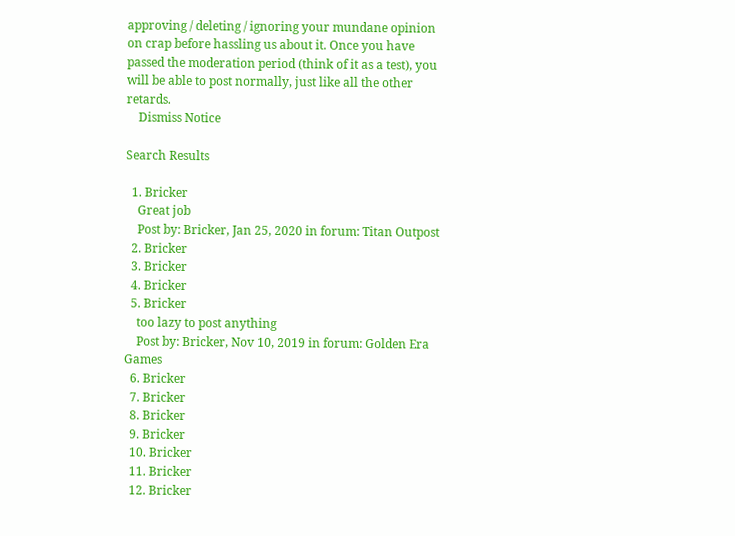approving / deleting / ignoring your mundane opinion on crap before hassling us about it. Once you have passed the moderation period (think of it as a test), you will be able to post normally, just like all the other retards.
    Dismiss Notice

Search Results

  1. Bricker
    Great job
    Post by: Bricker, Jan 25, 2020 in forum: Titan Outpost
  2. Bricker
  3. Bricker
  4. Bricker
  5. Bricker
    too lazy to post anything
    Post by: Bricker, Nov 10, 2019 in forum: Golden Era Games
  6. Bricker
  7. Bricker
  8. Bricker
  9. Bricker
  10. Bricker
  11. Bricker
  12. Bricker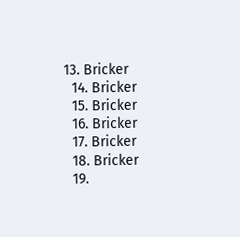13. Bricker
  14. Bricker
  15. Bricker
  16. Bricker
  17. Bricker
  18. Bricker
  19.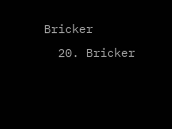Bricker
  20. Bricker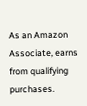As an Amazon Associate, earns from qualifying purchases.